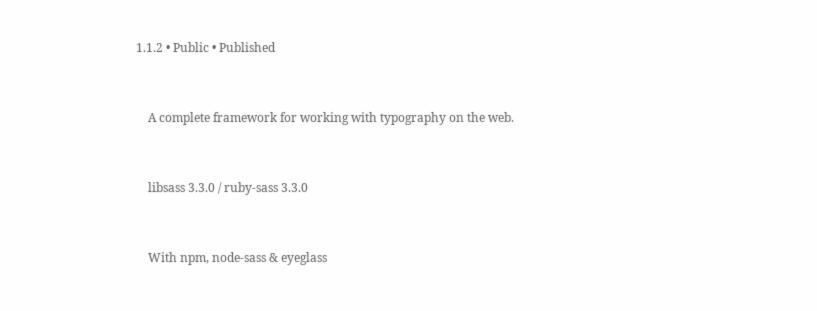1.1.2 • Public • Published


    A complete framework for working with typography on the web.


    libsass 3.3.0 / ruby-sass 3.3.0


    With npm, node-sass & eyeglass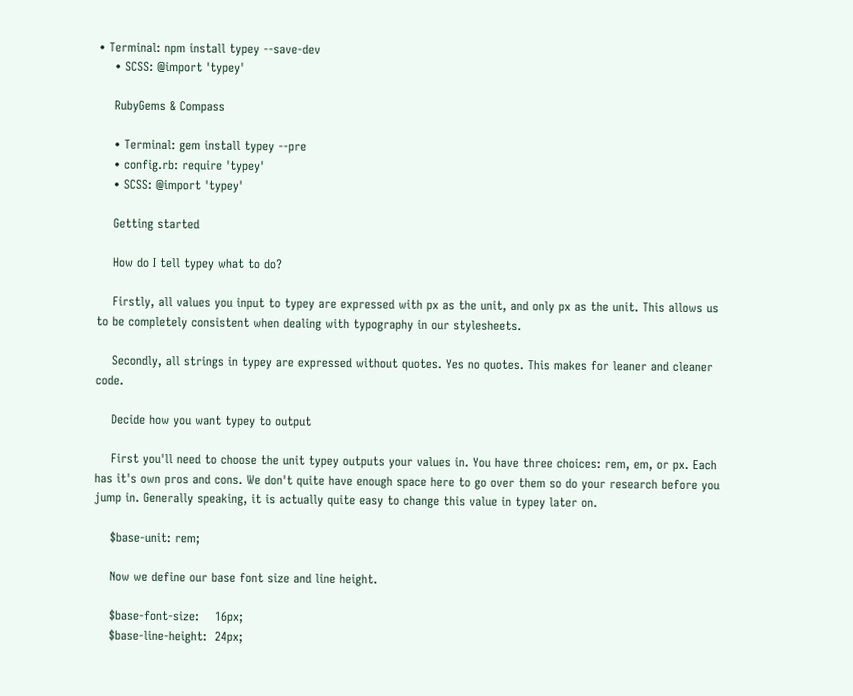• Terminal: npm install typey --save-dev
    • SCSS: @import 'typey'

    RubyGems & Compass

    • Terminal: gem install typey --pre
    • config.rb: require 'typey'
    • SCSS: @import 'typey'

    Getting started

    How do I tell typey what to do?

    Firstly, all values you input to typey are expressed with px as the unit, and only px as the unit. This allows us to be completely consistent when dealing with typography in our stylesheets.

    Secondly, all strings in typey are expressed without quotes. Yes no quotes. This makes for leaner and cleaner code.

    Decide how you want typey to output

    First you'll need to choose the unit typey outputs your values in. You have three choices: rem, em, or px. Each has it's own pros and cons. We don't quite have enough space here to go over them so do your research before you jump in. Generally speaking, it is actually quite easy to change this value in typey later on.

    $base-unit: rem;

    Now we define our base font size and line height.

    $base-font-size:    16px;
    $base-line-height:  24px;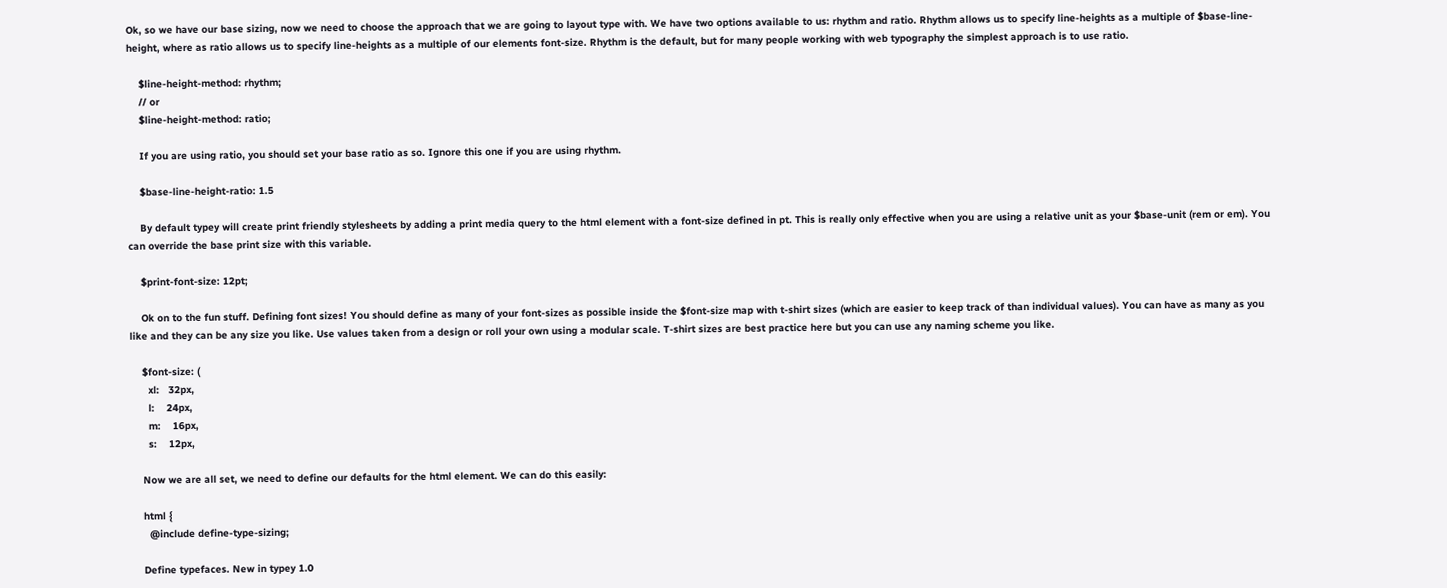Ok, so we have our base sizing, now we need to choose the approach that we are going to layout type with. We have two options available to us: rhythm and ratio. Rhythm allows us to specify line-heights as a multiple of $base-line-height, where as ratio allows us to specify line-heights as a multiple of our elements font-size. Rhythm is the default, but for many people working with web typography the simplest approach is to use ratio.

    $line-height-method: rhythm;
    // or
    $line-height-method: ratio;

    If you are using ratio, you should set your base ratio as so. Ignore this one if you are using rhythm.

    $base-line-height-ratio: 1.5

    By default typey will create print friendly stylesheets by adding a print media query to the html element with a font-size defined in pt. This is really only effective when you are using a relative unit as your $base-unit (rem or em). You can override the base print size with this variable.

    $print-font-size: 12pt;

    Ok on to the fun stuff. Defining font sizes! You should define as many of your font-sizes as possible inside the $font-size map with t-shirt sizes (which are easier to keep track of than individual values). You can have as many as you like and they can be any size you like. Use values taken from a design or roll your own using a modular scale. T-shirt sizes are best practice here but you can use any naming scheme you like.

    $font-size: (
      xl:   32px,
      l:    24px,
      m:    16px,
      s:    12px,

    Now we are all set, we need to define our defaults for the html element. We can do this easily:

    html {
      @include define-type-sizing;

    Define typefaces. New in typey 1.0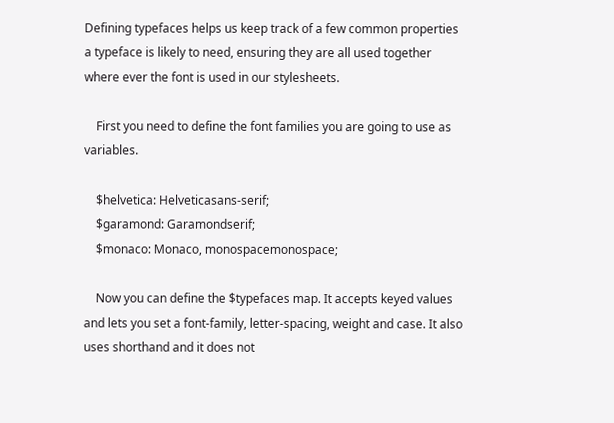Defining typefaces helps us keep track of a few common properties a typeface is likely to need, ensuring they are all used together where ever the font is used in our stylesheets.

    First you need to define the font families you are going to use as variables.

    $helvetica: Helveticasans-serif;
    $garamond: Garamondserif;
    $monaco: Monaco, monospacemonospace;

    Now you can define the $typefaces map. It accepts keyed values and lets you set a font-family, letter-spacing, weight and case. It also uses shorthand and it does not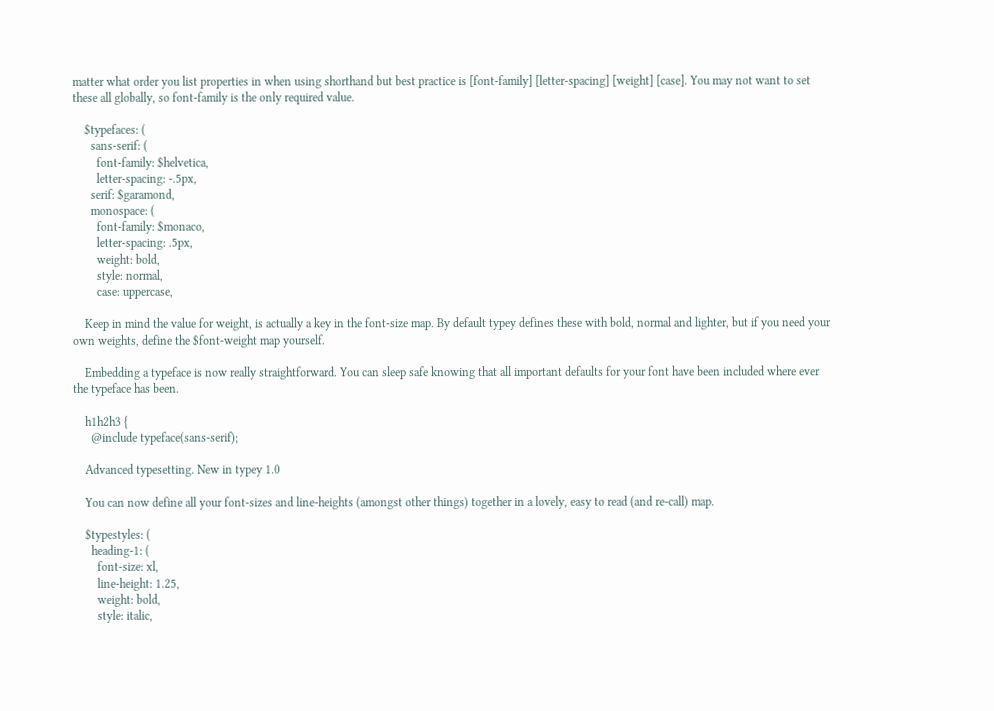matter what order you list properties in when using shorthand but best practice is [font-family] [letter-spacing] [weight] [case]. You may not want to set these all globally, so font-family is the only required value.

    $typefaces: (
      sans-serif: (
        font-family: $helvetica,
        letter-spacing: -.5px,
      serif: $garamond,
      monospace: (
        font-family: $monaco,
        letter-spacing: .5px,
        weight: bold,
        style: normal,
        case: uppercase,

    Keep in mind the value for weight, is actually a key in the font-size map. By default typey defines these with bold, normal and lighter, but if you need your own weights, define the $font-weight map yourself.

    Embedding a typeface is now really straightforward. You can sleep safe knowing that all important defaults for your font have been included where ever the typeface has been.

    h1h2h3 {
      @include typeface(sans-serif);

    Advanced typesetting. New in typey 1.0

    You can now define all your font-sizes and line-heights (amongst other things) together in a lovely, easy to read (and re-call) map.

    $typestyles: (
      heading-1: (
        font-size: xl,
        line-height: 1.25,
        weight: bold,
        style: italic,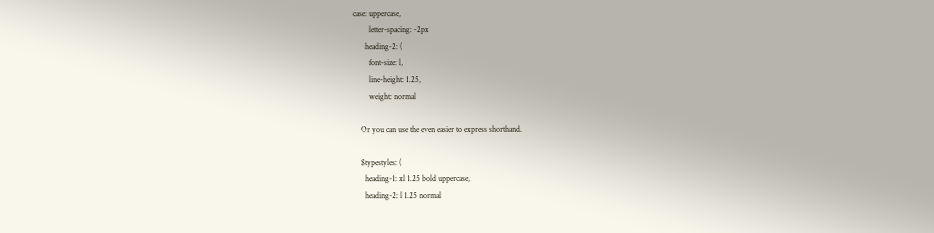case: uppercase,
        letter-spacing: -2px
      heading-2: (
        font-size: l,
        line-height: 1.25,
        weight: normal

    Or you can use the even easier to express shorthand.

    $typestyles: (
      heading-1: xl 1.25 bold uppercase,
      heading-2: l 1.25 normal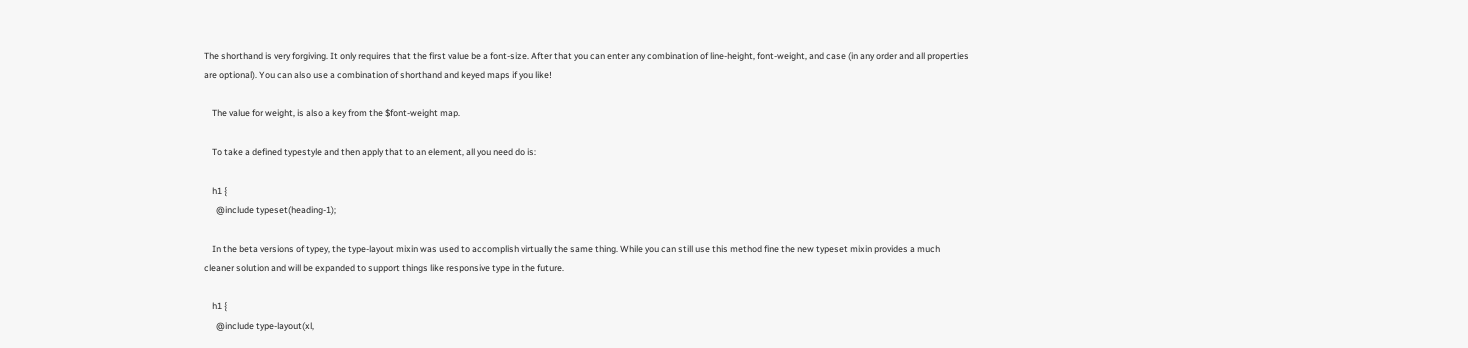The shorthand is very forgiving. It only requires that the first value be a font-size. After that you can enter any combination of line-height, font-weight, and case (in any order and all properties are optional). You can also use a combination of shorthand and keyed maps if you like!

    The value for weight, is also a key from the $font-weight map.

    To take a defined typestyle and then apply that to an element, all you need do is:

    h1 {
      @include typeset(heading-1);

    In the beta versions of typey, the type-layout mixin was used to accomplish virtually the same thing. While you can still use this method fine the new typeset mixin provides a much cleaner solution and will be expanded to support things like responsive type in the future.

    h1 {
      @include type-layout(xl,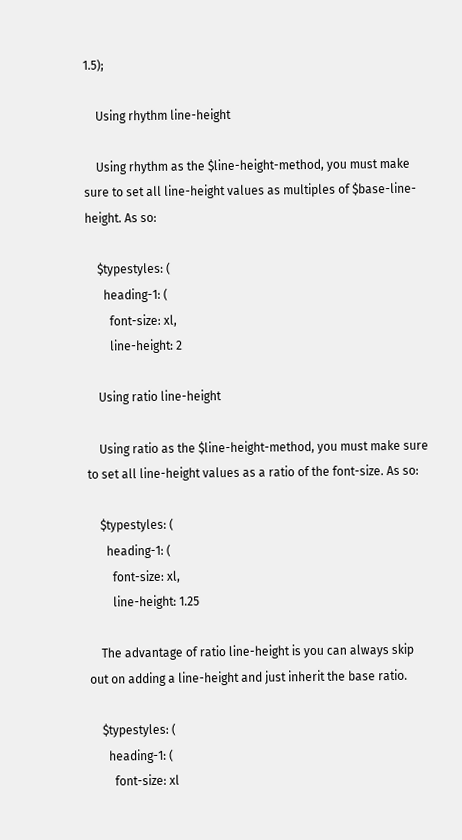1.5);

    Using rhythm line-height

    Using rhythm as the $line-height-method, you must make sure to set all line-height values as multiples of $base-line-height. As so:

    $typestyles: (
      heading-1: (
        font-size: xl,
        line-height: 2

    Using ratio line-height

    Using ratio as the $line-height-method, you must make sure to set all line-height values as a ratio of the font-size. As so:

    $typestyles: (
      heading-1: (
        font-size: xl,
        line-height: 1.25

    The advantage of ratio line-height is you can always skip out on adding a line-height and just inherit the base ratio.

    $typestyles: (
      heading-1: (
        font-size: xl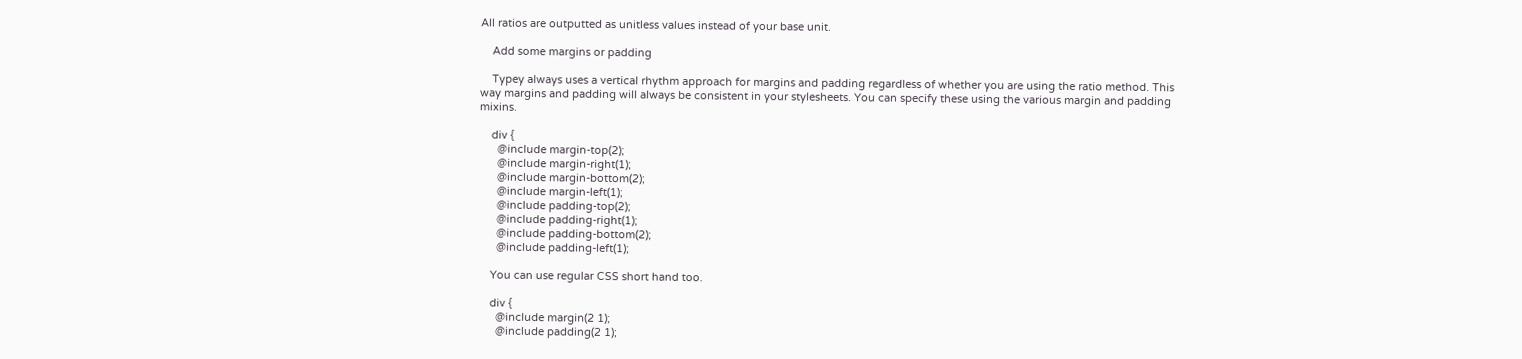All ratios are outputted as unitless values instead of your base unit.

    Add some margins or padding

    Typey always uses a vertical rhythm approach for margins and padding regardless of whether you are using the ratio method. This way margins and padding will always be consistent in your stylesheets. You can specify these using the various margin and padding mixins.

    div {
      @include margin-top(2);
      @include margin-right(1);
      @include margin-bottom(2);
      @include margin-left(1);
      @include padding-top(2);
      @include padding-right(1);
      @include padding-bottom(2);
      @include padding-left(1);

    You can use regular CSS short hand too.

    div {
      @include margin(2 1);
      @include padding(2 1);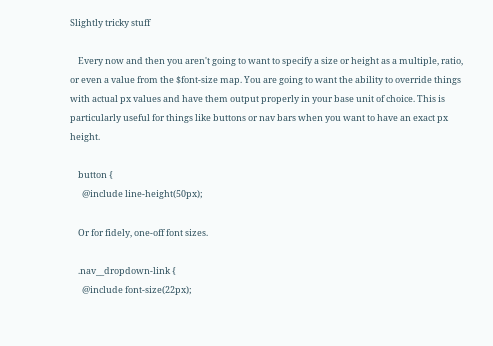Slightly tricky stuff

    Every now and then you aren't going to want to specify a size or height as a multiple, ratio, or even a value from the $font-size map. You are going to want the ability to override things with actual px values and have them output properly in your base unit of choice. This is particularly useful for things like buttons or nav bars when you want to have an exact px height.

    button {
      @include line-height(50px);

    Or for fidely, one-off font sizes.

    .nav__dropdown-link {
      @include font-size(22px);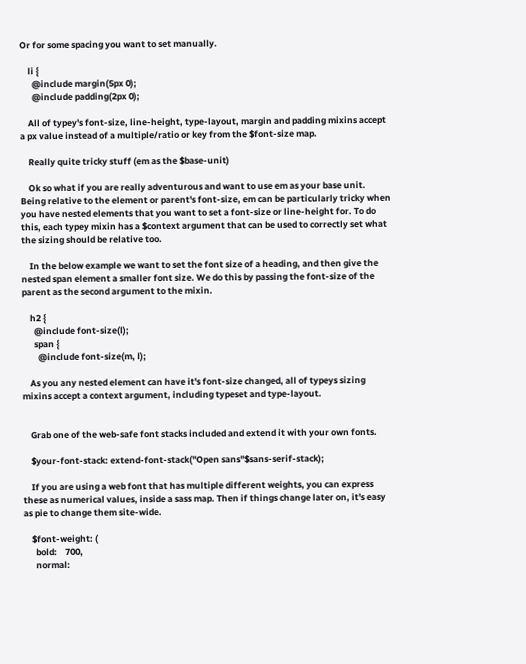Or for some spacing you want to set manually.

    li {
      @include margin(5px 0);
      @include padding(2px 0);

    All of typey's font-size, line-height, type-layout, margin and padding mixins accept a px value instead of a multiple/ratio or key from the $font-size map.

    Really quite tricky stuff (em as the $base-unit)

    Ok so what if you are really adventurous and want to use em as your base unit. Being relative to the element or parent's font-size, em can be particularly tricky when you have nested elements that you want to set a font-size or line-height for. To do this, each typey mixin has a $context argument that can be used to correctly set what the sizing should be relative too.

    In the below example we want to set the font size of a heading, and then give the nested span element a smaller font size. We do this by passing the font-size of the parent as the second argument to the mixin.

    h2 {
      @include font-size(l);
      span {
        @include font-size(m, l);

    As you any nested element can have it's font-size changed, all of typeys sizing mixins accept a context argument, including typeset and type-layout.


    Grab one of the web-safe font stacks included and extend it with your own fonts.

    $your-font-stack: extend-font-stack("Open sans"$sans-serif-stack);

    If you are using a web font that has multiple different weights, you can express these as numerical values, inside a sass map. Then if things change later on, it's easy as pie to change them site-wide.

    $font-weight: (
      bold:    700,
      normal: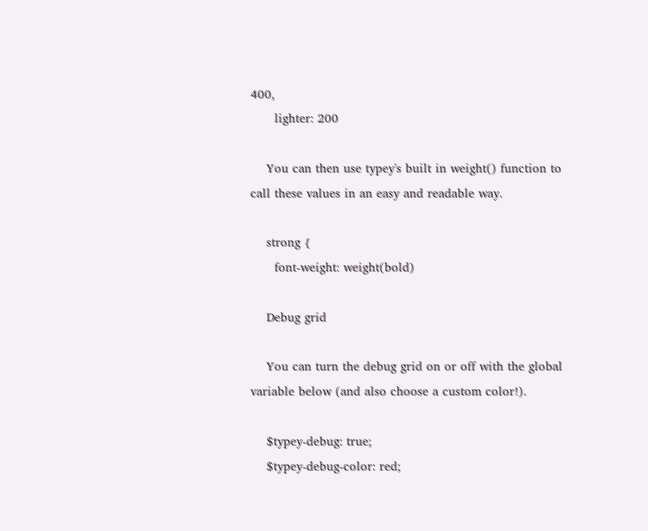400,
      lighter: 200

    You can then use typey's built in weight() function to call these values in an easy and readable way.

    strong {
      font-weight: weight(bold)

    Debug grid

    You can turn the debug grid on or off with the global variable below (and also choose a custom color!).

    $typey-debug: true;
    $typey-debug-color: red;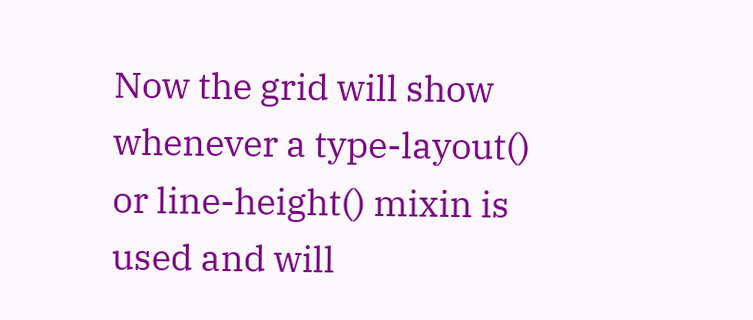Now the grid will show whenever a type-layout() or line-height() mixin is used and will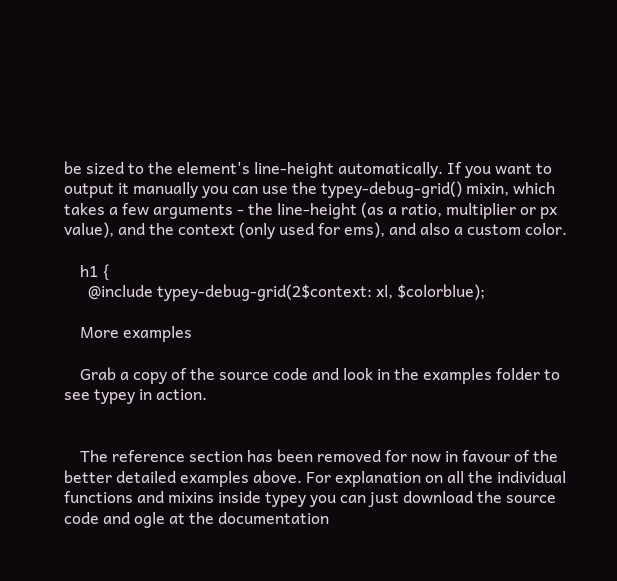be sized to the element's line-height automatically. If you want to output it manually you can use the typey-debug-grid() mixin, which takes a few arguments - the line-height (as a ratio, multiplier or px value), and the context (only used for ems), and also a custom color.

    h1 {
      @include typey-debug-grid(2$context: xl, $colorblue);

    More examples

    Grab a copy of the source code and look in the examples folder to see typey in action.


    The reference section has been removed for now in favour of the better detailed examples above. For explanation on all the individual functions and mixins inside typey you can just download the source code and ogle at the documentation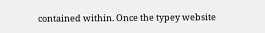contained within. Once the typey website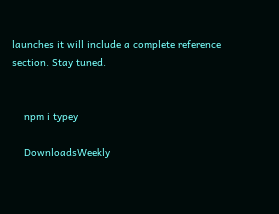launches it will include a complete reference section. Stay tuned.


    npm i typey

    DownloadsWeekly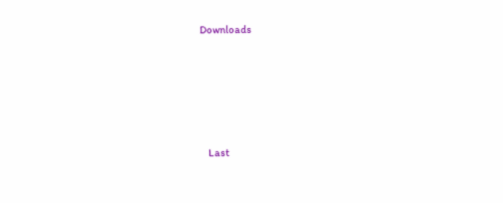Downloads






    Last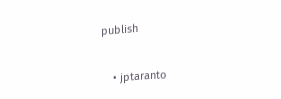publish


    • jptaranto